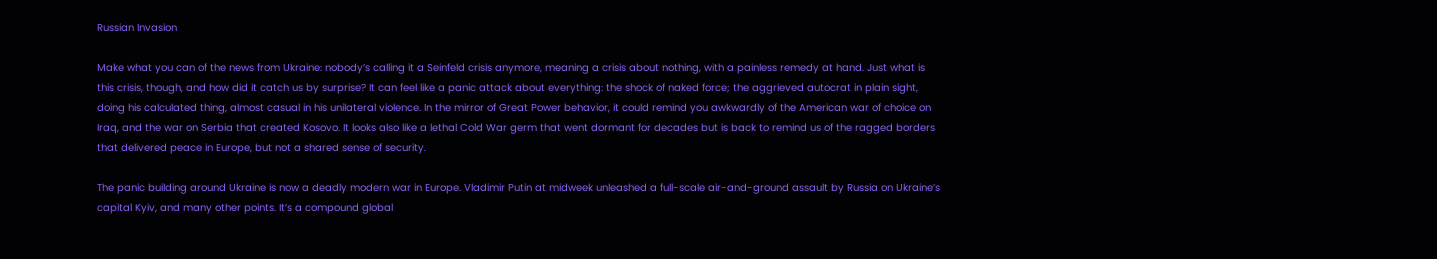Russian Invasion

Make what you can of the news from Ukraine: nobody’s calling it a Seinfeld crisis anymore, meaning a crisis about nothing, with a painless remedy at hand. Just what is this crisis, though, and how did it catch us by surprise? It can feel like a panic attack about everything: the shock of naked force; the aggrieved autocrat in plain sight, doing his calculated thing, almost casual in his unilateral violence. In the mirror of Great Power behavior, it could remind you awkwardly of the American war of choice on Iraq, and the war on Serbia that created Kosovo. It looks also like a lethal Cold War germ that went dormant for decades but is back to remind us of the ragged borders that delivered peace in Europe, but not a shared sense of security.

The panic building around Ukraine is now a deadly modern war in Europe. Vladimir Putin at midweek unleashed a full-scale air-and-ground assault by Russia on Ukraine’s capital Kyiv, and many other points. It’s a compound global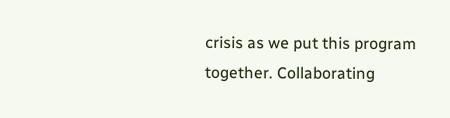crisis as we put this program together. Collaborating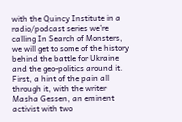with the Quincy Institute in a radio/podcast series we’re calling In Search of Monsters, we will get to some of the history behind the battle for Ukraine and the geo-politics around it. First, a hint of the pain all through it, with the writer Masha Gessen, an eminent activist with two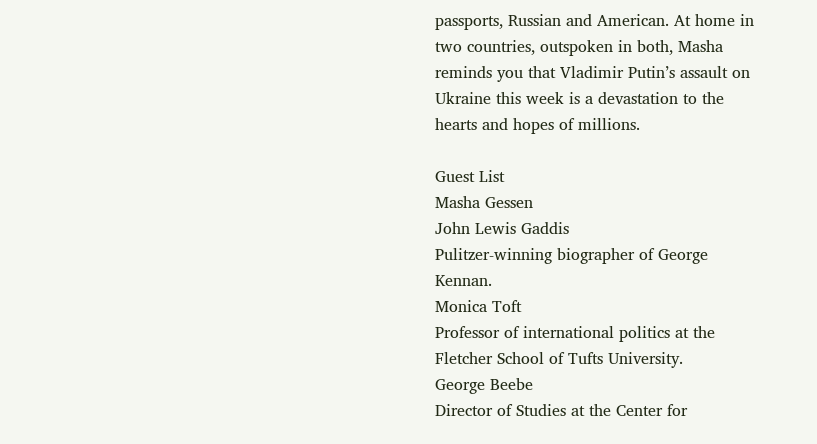passports, Russian and American. At home in two countries, outspoken in both, Masha reminds you that Vladimir Putin’s assault on Ukraine this week is a devastation to the hearts and hopes of millions.

Guest List
Masha Gessen
John Lewis Gaddis
Pulitzer-winning biographer of George Kennan.
Monica Toft
Professor of international politics at the Fletcher School of Tufts University.
George Beebe
Director of Studies at the Center for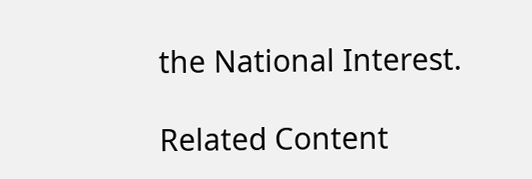the National Interest.

Related Content